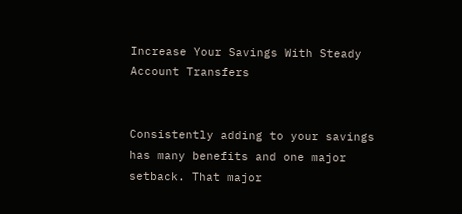Increase Your Savings With Steady Account Transfers


Consistently adding to your savings has many benefits and one major setback. That major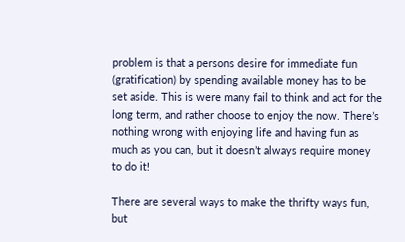problem is that a persons desire for immediate fun (gratification) by spending available money has to be set aside. This is were many fail to think and act for the long term, and rather choose to enjoy the now. There’s nothing wrong with enjoying life and having fun as much as you can, but it doesn’t always require money to do it!

There are several ways to make the thrifty ways fun, but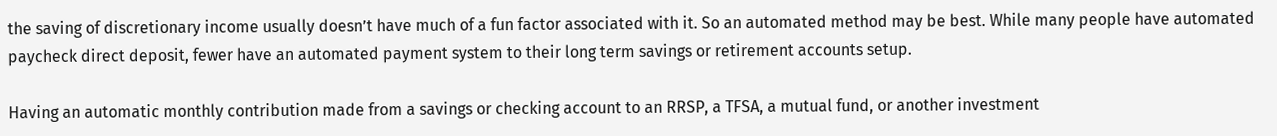the saving of discretionary income usually doesn’t have much of a fun factor associated with it. So an automated method may be best. While many people have automated paycheck direct deposit, fewer have an automated payment system to their long term savings or retirement accounts setup.

Having an automatic monthly contribution made from a savings or checking account to an RRSP, a TFSA, a mutual fund, or another investment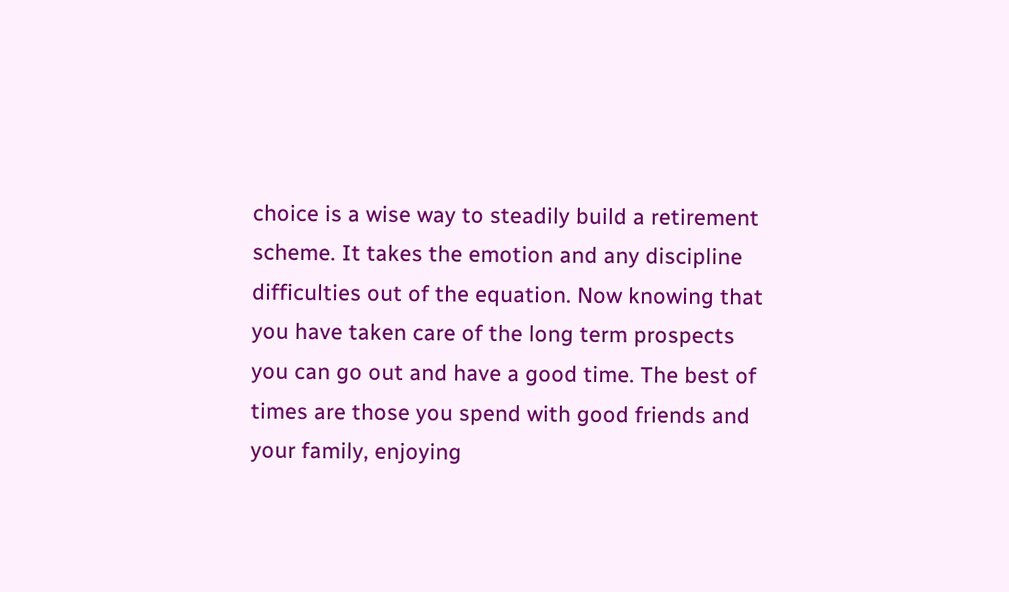choice is a wise way to steadily build a retirement scheme. It takes the emotion and any discipline difficulties out of the equation. Now knowing that you have taken care of the long term prospects you can go out and have a good time. The best of times are those you spend with good friends and your family, enjoying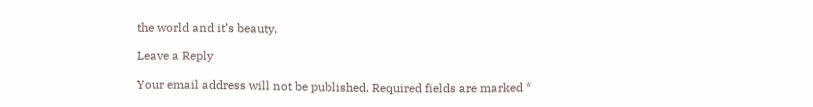the world and it’s beauty.

Leave a Reply

Your email address will not be published. Required fields are marked *